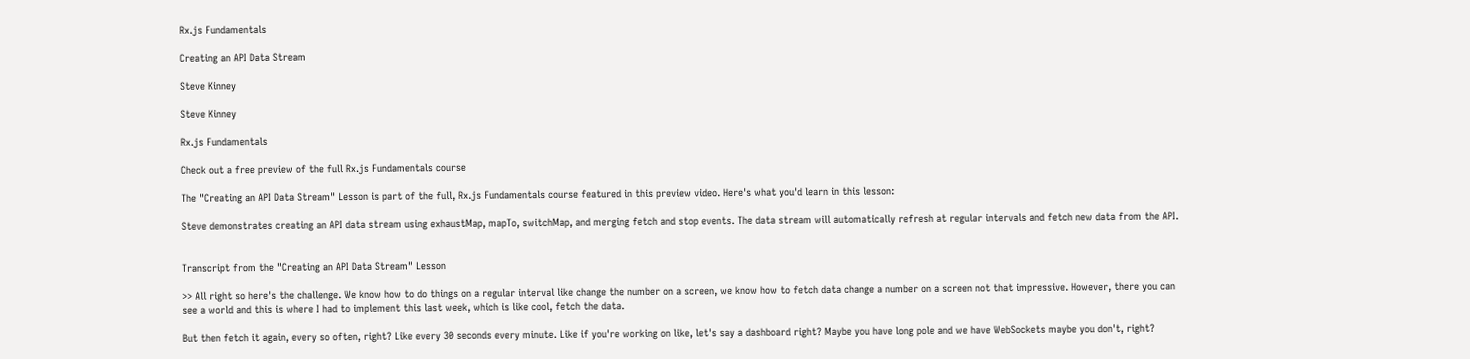Rx.js Fundamentals

Creating an API Data Stream

Steve Kinney

Steve Kinney

Rx.js Fundamentals

Check out a free preview of the full Rx.js Fundamentals course

The "Creating an API Data Stream" Lesson is part of the full, Rx.js Fundamentals course featured in this preview video. Here's what you'd learn in this lesson:

Steve demonstrates creating an API data stream using exhaustMap, mapTo, switchMap, and merging fetch and stop events. The data stream will automatically refresh at regular intervals and fetch new data from the API.


Transcript from the "Creating an API Data Stream" Lesson

>> All right so here's the challenge. We know how to do things on a regular interval like change the number on a screen, we know how to fetch data change a number on a screen not that impressive. However, there you can see a world and this is where I had to implement this last week, which is like cool, fetch the data.

But then fetch it again, every so often, right? Like every 30 seconds every minute. Like if you're working on like, let's say a dashboard right? Maybe you have long pole and we have WebSockets maybe you don't, right?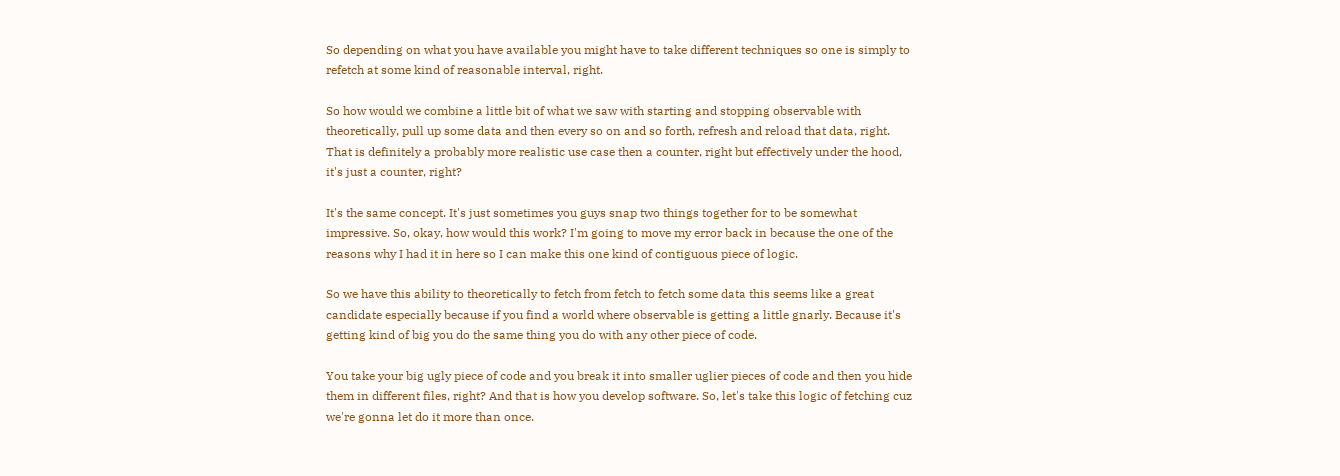So depending on what you have available you might have to take different techniques so one is simply to refetch at some kind of reasonable interval, right.

So how would we combine a little bit of what we saw with starting and stopping observable with theoretically, pull up some data and then every so on and so forth, refresh and reload that data, right. That is definitely a probably more realistic use case then a counter, right but effectively under the hood, it's just a counter, right?

It's the same concept. It's just sometimes you guys snap two things together for to be somewhat impressive. So, okay, how would this work? I'm going to move my error back in because the one of the reasons why I had it in here so I can make this one kind of contiguous piece of logic.

So we have this ability to theoretically to fetch from fetch to fetch some data this seems like a great candidate especially because if you find a world where observable is getting a little gnarly. Because it's getting kind of big you do the same thing you do with any other piece of code.

You take your big ugly piece of code and you break it into smaller uglier pieces of code and then you hide them in different files, right? And that is how you develop software. So, let's take this logic of fetching cuz we're gonna let do it more than once.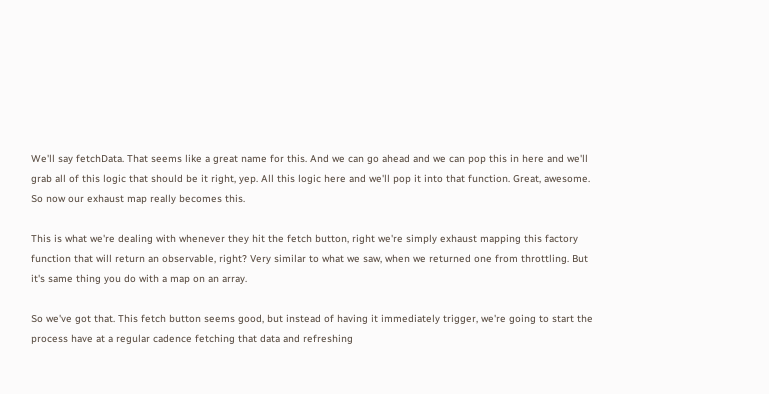We'll say fetchData. That seems like a great name for this. And we can go ahead and we can pop this in here and we'll grab all of this logic that should be it right, yep. All this logic here and we'll pop it into that function. Great, awesome. So now our exhaust map really becomes this.

This is what we're dealing with whenever they hit the fetch button, right we're simply exhaust mapping this factory function that will return an observable, right? Very similar to what we saw, when we returned one from throttling. But it's same thing you do with a map on an array.

So we've got that. This fetch button seems good, but instead of having it immediately trigger, we're going to start the process have at a regular cadence fetching that data and refreshing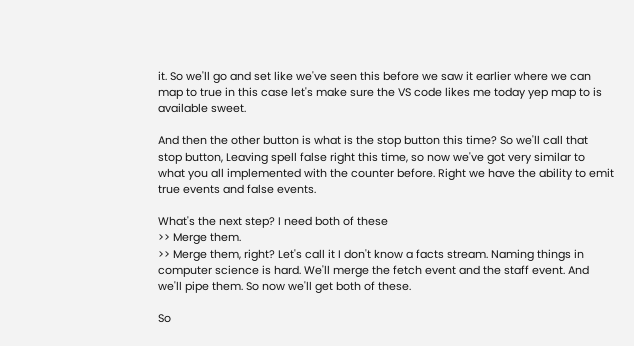it. So we'll go and set like we've seen this before we saw it earlier where we can map to true in this case let's make sure the VS code likes me today yep map to is available sweet.

And then the other button is what is the stop button this time? So we'll call that stop button, Leaving spell false right this time, so now we've got very similar to what you all implemented with the counter before. Right we have the ability to emit true events and false events.

What's the next step? I need both of these
>> Merge them.
>> Merge them, right? Let's call it I don't know a facts stream. Naming things in computer science is hard. We'll merge the fetch event and the staff event. And we'll pipe them. So now we'll get both of these.

So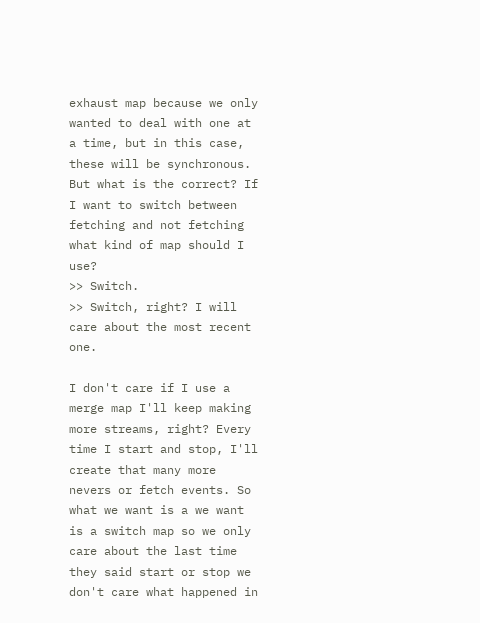exhaust map because we only wanted to deal with one at a time, but in this case, these will be synchronous. But what is the correct? If I want to switch between fetching and not fetching what kind of map should I use?
>> Switch.
>> Switch, right? I will care about the most recent one.

I don't care if I use a merge map I'll keep making more streams, right? Every time I start and stop, I'll create that many more nevers or fetch events. So what we want is a we want is a switch map so we only care about the last time they said start or stop we don't care what happened in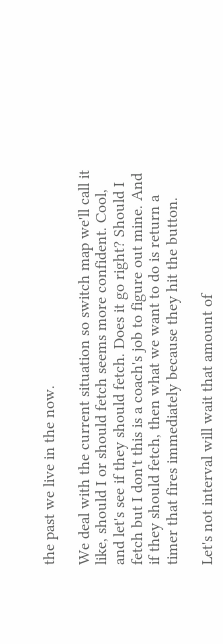the past we live in the now.

We deal with the current situation so switch map we'll call it like, should I or should fetch seems more confident. Cool, and let's see if they should fetch. Does it go right? Should I fetch but I don't this is a coach's job to figure out mine. And if they should fetch, then what we want to do is return a timer that fires immediately because they hit the button.

Let's not interval will wait that amount of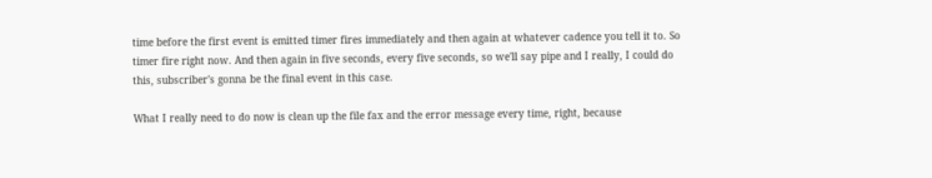time before the first event is emitted timer fires immediately and then again at whatever cadence you tell it to. So timer fire right now. And then again in five seconds, every five seconds, so we'll say pipe and I really, I could do this, subscriber's gonna be the final event in this case.

What I really need to do now is clean up the file fax and the error message every time, right, because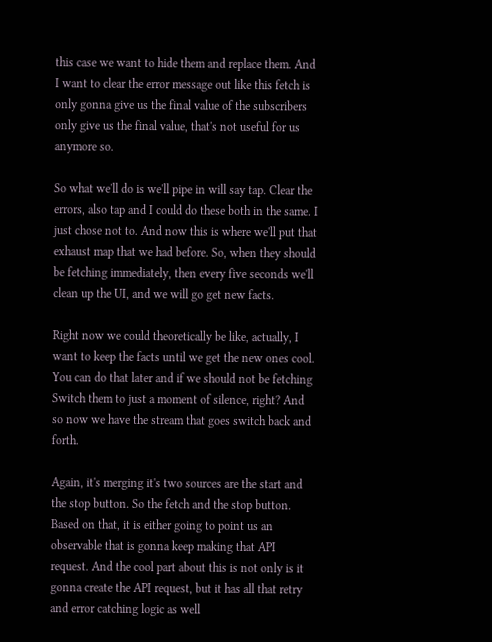this case we want to hide them and replace them. And I want to clear the error message out like this fetch is only gonna give us the final value of the subscribers only give us the final value, that's not useful for us anymore so.

So what we'll do is we'll pipe in will say tap. Clear the errors, also tap and I could do these both in the same. I just chose not to. And now this is where we'll put that exhaust map that we had before. So, when they should be fetching immediately, then every five seconds we'll clean up the UI, and we will go get new facts.

Right now we could theoretically be like, actually, I want to keep the facts until we get the new ones cool. You can do that later and if we should not be fetching Switch them to just a moment of silence, right? And so now we have the stream that goes switch back and forth.

Again, it's merging it's two sources are the start and the stop button. So the fetch and the stop button. Based on that, it is either going to point us an observable that is gonna keep making that API request. And the cool part about this is not only is it gonna create the API request, but it has all that retry and error catching logic as well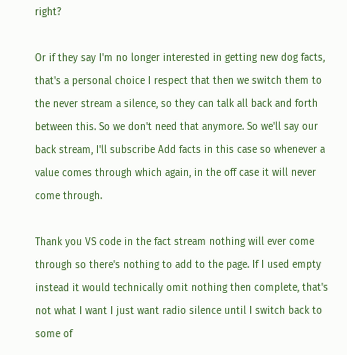right?

Or if they say I'm no longer interested in getting new dog facts, that's a personal choice I respect that then we switch them to the never stream a silence, so they can talk all back and forth between this. So we don't need that anymore. So we'll say our back stream, I'll subscribe Add facts in this case so whenever a value comes through which again, in the off case it will never come through.

Thank you VS code in the fact stream nothing will ever come through so there's nothing to add to the page. If I used empty instead it would technically omit nothing then complete, that's not what I want I just want radio silence until I switch back to some of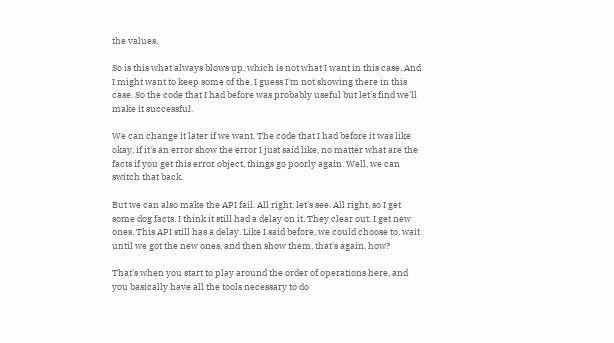the values.

So is this what always blows up, which is not what I want in this case. And I might want to keep some of the, I guess I'm not showing there in this case. So the code that I had before was probably useful but let's find we'll make it successful.

We can change it later if we want. The code that I had before it was like okay, if it's an error show the error I just said like, no matter what are the facts if you get this error object, things go poorly again. Well, we can switch that back.

But we can also make the API fail. All right, let's see. All right, so I get some dog facts. I think it still had a delay on it. They clear out. I get new ones. This API still has a delay. Like I said before, we could choose to, wait until we got the new ones, and then show them, that's again, how?

That's when you start to play around the order of operations here, and you basically have all the tools necessary to do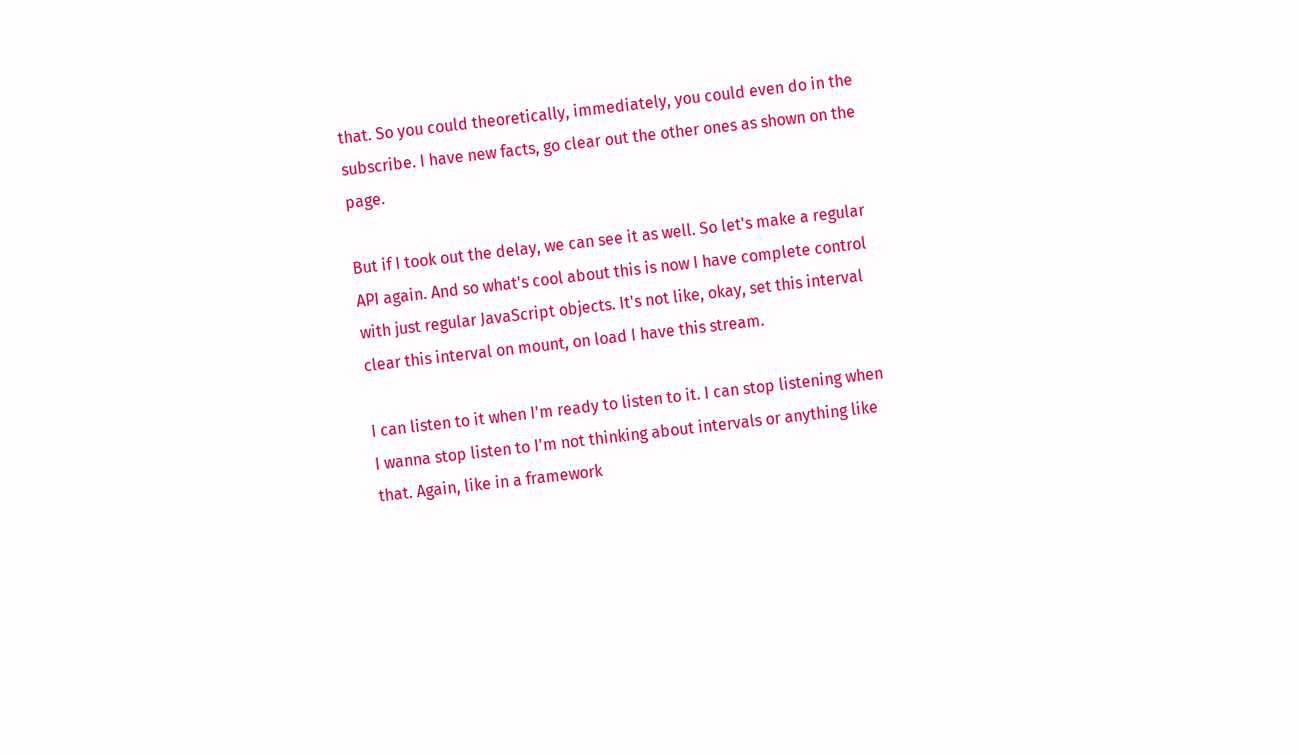that. So you could theoretically, immediately, you could even do in the subscribe. I have new facts, go clear out the other ones as shown on the page.

But if I took out the delay, we can see it as well. So let's make a regular API again. And so what's cool about this is now I have complete control with just regular JavaScript objects. It's not like, okay, set this interval clear this interval on mount, on load I have this stream.

I can listen to it when I'm ready to listen to it. I can stop listening when I wanna stop listen to I'm not thinking about intervals or anything like that. Again, like in a framework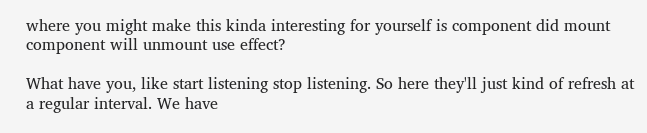where you might make this kinda interesting for yourself is component did mount component will unmount use effect?

What have you, like start listening stop listening. So here they'll just kind of refresh at a regular interval. We have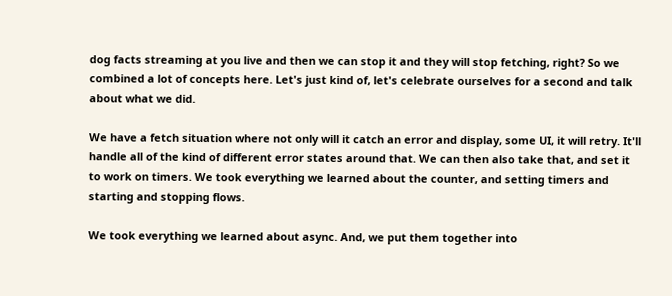dog facts streaming at you live and then we can stop it and they will stop fetching, right? So we combined a lot of concepts here. Let's just kind of, let's celebrate ourselves for a second and talk about what we did.

We have a fetch situation where not only will it catch an error and display, some UI, it will retry. It'll handle all of the kind of different error states around that. We can then also take that, and set it to work on timers. We took everything we learned about the counter, and setting timers and starting and stopping flows.

We took everything we learned about async. And, we put them together into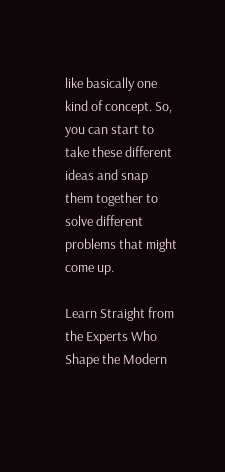like basically one kind of concept. So, you can start to take these different ideas and snap them together to solve different problems that might come up.

Learn Straight from the Experts Who Shape the Modern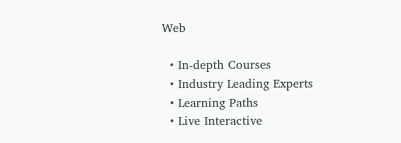Web

  • In-depth Courses
  • Industry Leading Experts
  • Learning Paths
  • Live Interactive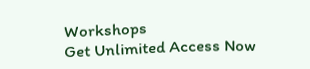Workshops
Get Unlimited Access Now